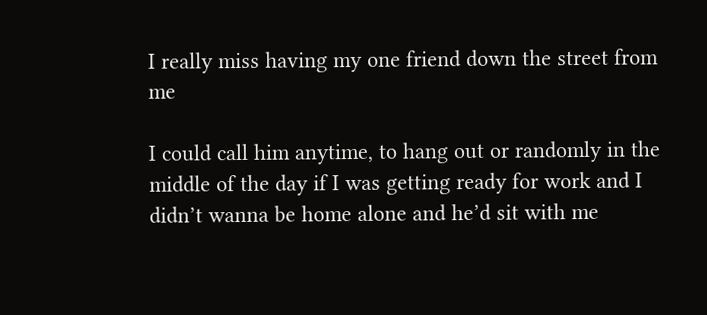I really miss having my one friend down the street from me

I could call him anytime, to hang out or randomly in the middle of the day if I was getting ready for work and I didn’t wanna be home alone and he’d sit with me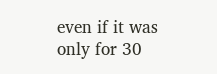even if it was only for 30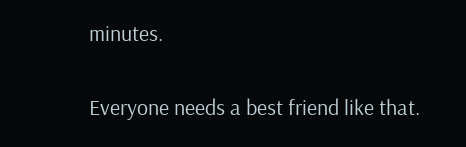minutes.

Everyone needs a best friend like that.